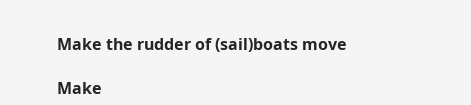Make the rudder of (sail)boats move

Make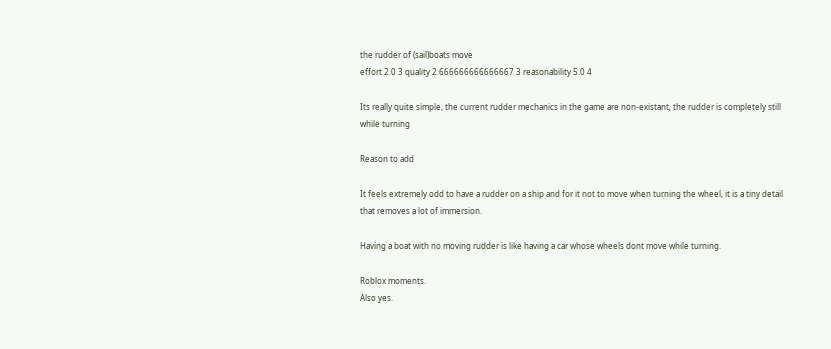the rudder of (sail)boats move
effort 2.0 3 quality 2.666666666666667 3 reasonability 5.0 4

Its really quite simple, the current rudder mechanics in the game are non-existant, the rudder is completely still while turning

Reason to add

It feels extremely odd to have a rudder on a ship and for it not to move when turning the wheel, it is a tiny detail that removes a lot of immersion.

Having a boat with no moving rudder is like having a car whose wheels dont move while turning.

Roblox moments.
Also yes.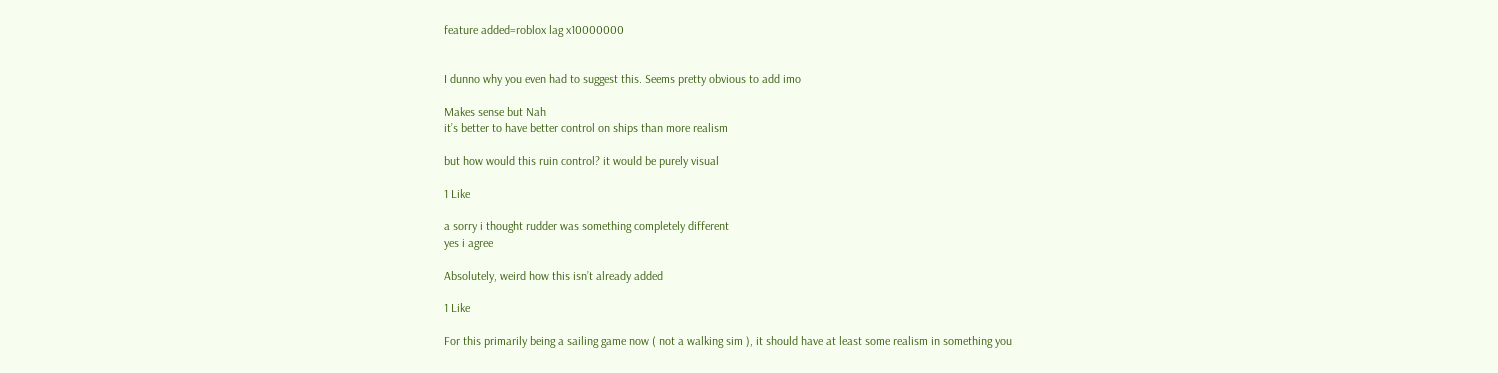feature added=roblox lag x10000000


I dunno why you even had to suggest this. Seems pretty obvious to add imo

Makes sense but Nah
it’s better to have better control on ships than more realism

but how would this ruin control? it would be purely visual

1 Like

a sorry i thought rudder was something completely different
yes i agree

Absolutely, weird how this isn’t already added

1 Like

For this primarily being a sailing game now ( not a walking sim ), it should have at least some realism in something you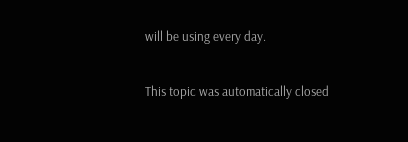will be using every day.

This topic was automatically closed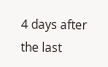4 days after the last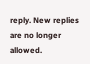reply. New replies are no longer allowed.